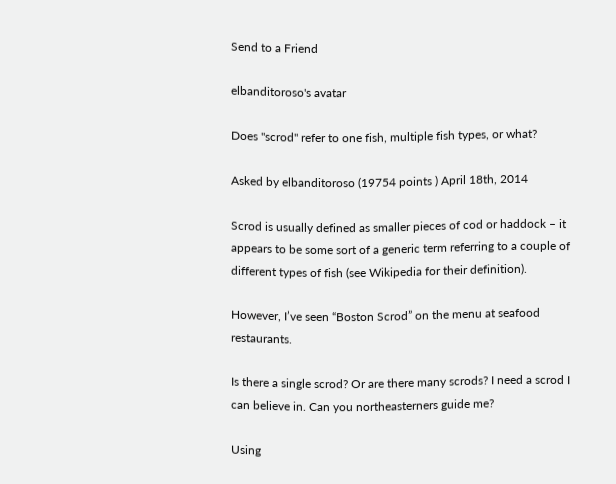Send to a Friend

elbanditoroso's avatar

Does "scrod" refer to one fish, multiple fish types, or what?

Asked by elbanditoroso (19754 points ) April 18th, 2014

Scrod is usually defined as smaller pieces of cod or haddock – it appears to be some sort of a generic term referring to a couple of different types of fish (see Wikipedia for their definition).

However, I’ve seen “Boston Scrod” on the menu at seafood restaurants.

Is there a single scrod? Or are there many scrods? I need a scrod I can believe in. Can you northeasterners guide me?

Using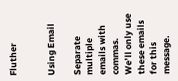Fluther


Using Email

Separate multiple emails with commas.
We’ll only use these emails for this message.